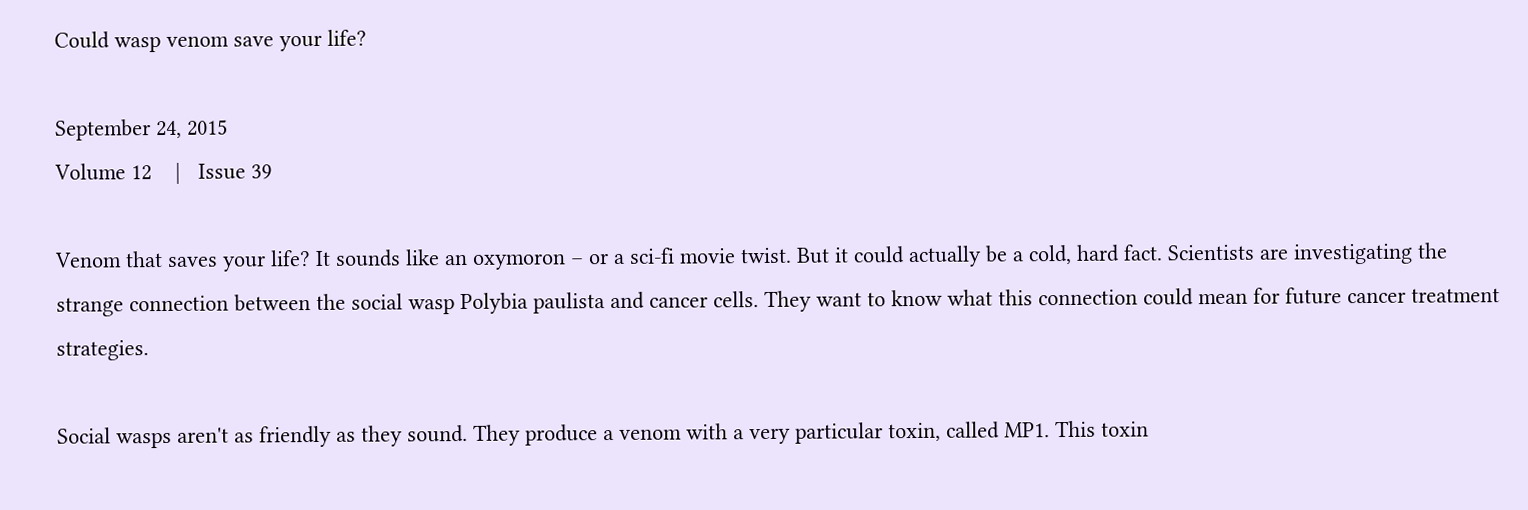Could wasp venom save your life?

September 24, 2015
Volume 12    |   Issue 39

Venom that saves your life? It sounds like an oxymoron – or a sci-fi movie twist. But it could actually be a cold, hard fact. Scientists are investigating the strange connection between the social wasp Polybia paulista and cancer cells. They want to know what this connection could mean for future cancer treatment strategies.

Social wasps aren't as friendly as they sound. They produce a venom with a very particular toxin, called MP1. This toxin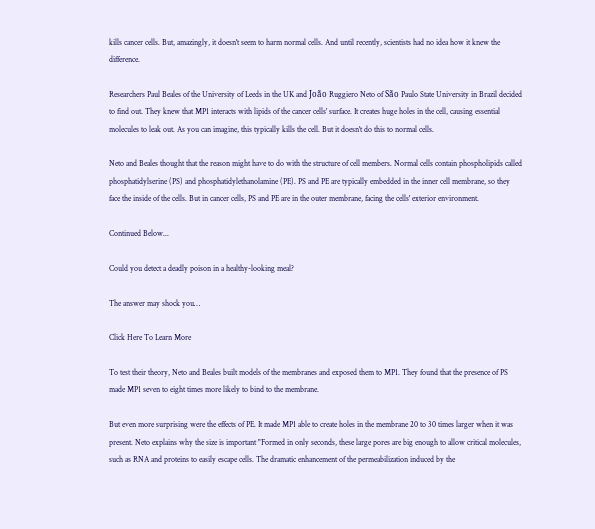kills cancer cells. But, amazingly, it doesn't seem to harm normal cells. And until recently, scientists had no idea how it knew the difference.

Researchers Paul Beales of the University of Leeds in the UK and João Ruggiero Neto of São Paulo State University in Brazil decided to find out. They knew that MP1 interacts with lipids of the cancer cells' surface. It creates huge holes in the cell, causing essential molecules to leak out. As you can imagine, this typically kills the cell. But it doesn't do this to normal cells.

Neto and Beales thought that the reason might have to do with the structure of cell members. Normal cells contain phospholipids called phosphatidylserine (PS) and phosphatidylethanolamine (PE). PS and PE are typically embedded in the inner cell membrane, so they face the inside of the cells. But in cancer cells, PS and PE are in the outer membrane, facing the cells' exterior environment.

Continued Below...

Could you detect a deadly poison in a healthy-looking meal?

The answer may shock you…

Click Here To Learn More

To test their theory, Neto and Beales built models of the membranes and exposed them to MP1. They found that the presence of PS made MP1 seven to eight times more likely to bind to the membrane.

But even more surprising were the effects of PE. It made MP1 able to create holes in the membrane 20 to 30 times larger when it was present. Neto explains why the size is important "Formed in only seconds, these large pores are big enough to allow critical molecules, such as RNA and proteins to easily escape cells. The dramatic enhancement of the permeabilization induced by the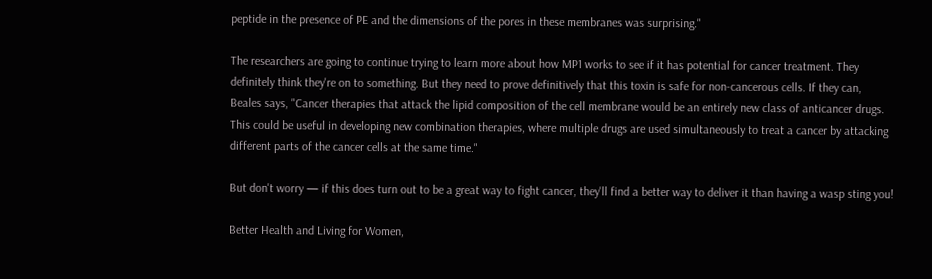peptide in the presence of PE and the dimensions of the pores in these membranes was surprising."

The researchers are going to continue trying to learn more about how MP1 works to see if it has potential for cancer treatment. They definitely think they're on to something. But they need to prove definitively that this toxin is safe for non-cancerous cells. If they can, Beales says, "Cancer therapies that attack the lipid composition of the cell membrane would be an entirely new class of anticancer drugs. This could be useful in developing new combination therapies, where multiple drugs are used simultaneously to treat a cancer by attacking different parts of the cancer cells at the same time."

But don't worry — if this does turn out to be a great way to fight cancer, they'll find a better way to deliver it than having a wasp sting you!

Better Health and Living for Women,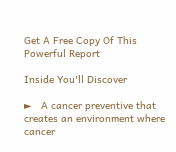Get A Free Copy Of This Powerful Report

Inside You'll Discover

►   A cancer preventive that creates an environment where cancer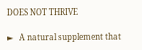DOES NOT THRIVE

►   A natural supplement that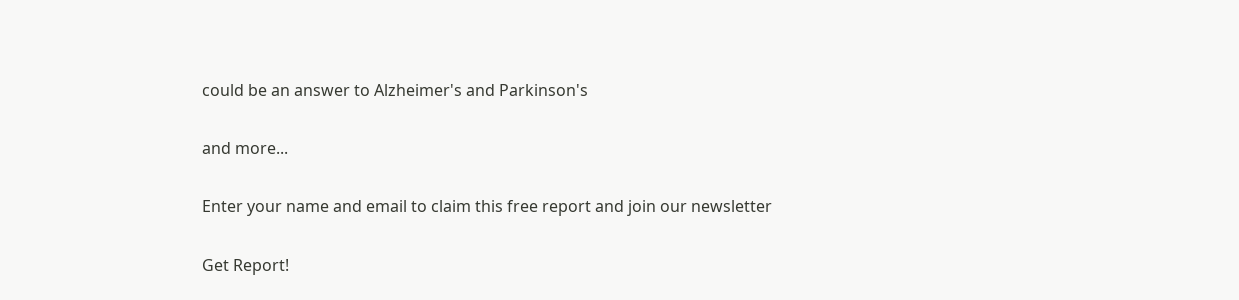could be an answer to Alzheimer's and Parkinson's

and more...

Enter your name and email to claim this free report and join our newsletter

Get Report!